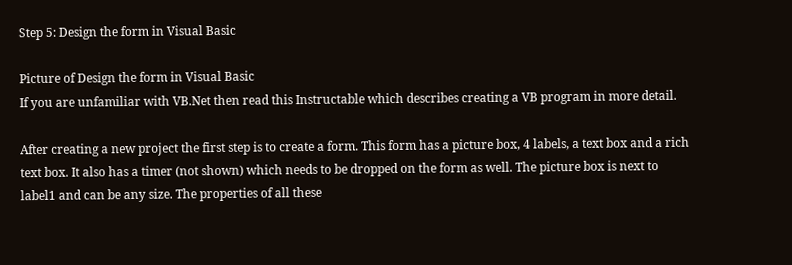Step 5: Design the form in Visual Basic

Picture of Design the form in Visual Basic
If you are unfamiliar with VB.Net then read this Instructable which describes creating a VB program in more detail.

After creating a new project the first step is to create a form. This form has a picture box, 4 labels, a text box and a rich text box. It also has a timer (not shown) which needs to be dropped on the form as well. The picture box is next to label1 and can be any size. The properties of all these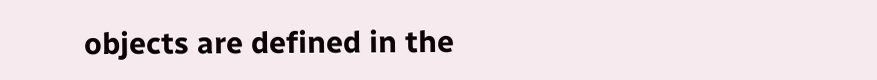objects are defined in the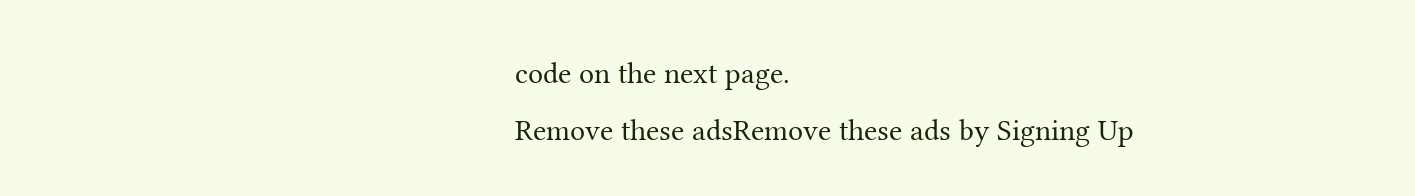code on the next page.
Remove these adsRemove these ads by Signing Up